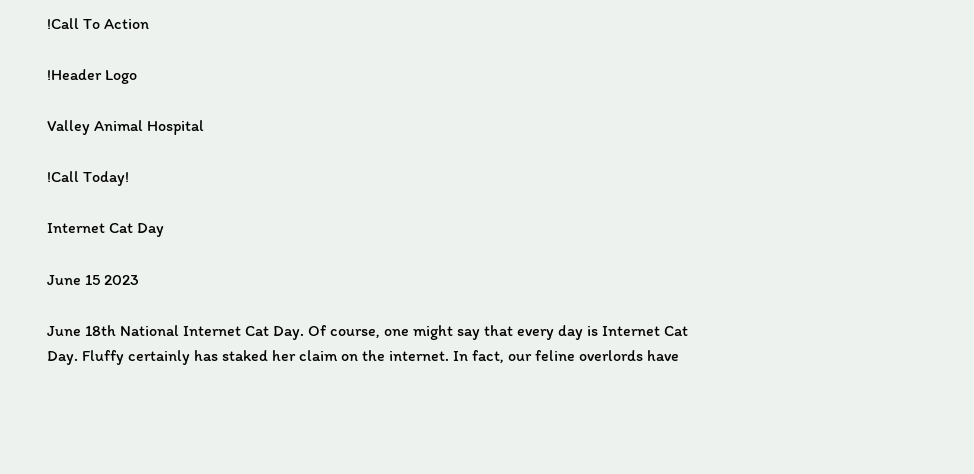!Call To Action

!Header Logo

Valley Animal Hospital

!Call Today!

Internet Cat Day

June 15 2023

June 18th National Internet Cat Day. Of course, one might say that every day is Internet Cat Day. Fluffy certainly has staked her claim on the internet. In fact, our feline overlords have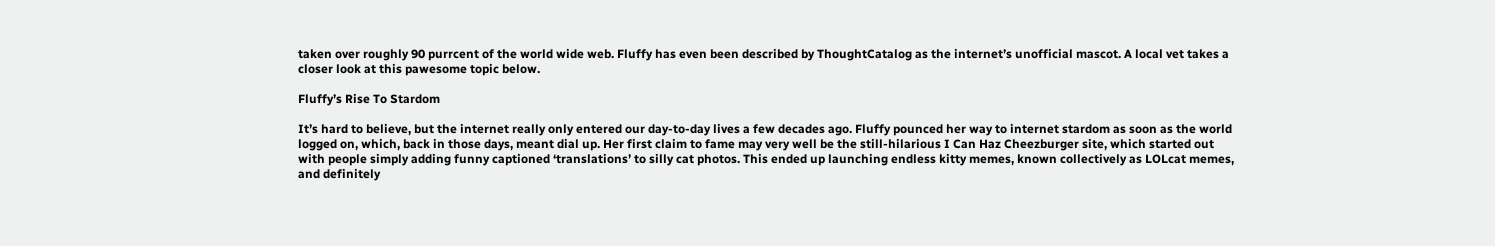taken over roughly 90 purrcent of the world wide web. Fluffy has even been described by ThoughtCatalog as the internet’s unofficial mascot. A local vet takes a closer look at this pawesome topic below.

Fluffy’s Rise To Stardom

It’s hard to believe, but the internet really only entered our day-to-day lives a few decades ago. Fluffy pounced her way to internet stardom as soon as the world logged on, which, back in those days, meant dial up. Her first claim to fame may very well be the still-hilarious I Can Haz Cheezburger site, which started out with people simply adding funny captioned ‘translations’ to silly cat photos. This ended up launching endless kitty memes, known collectively as LOLcat memes, and definitely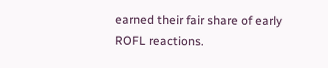earned their fair share of early ROFL reactions.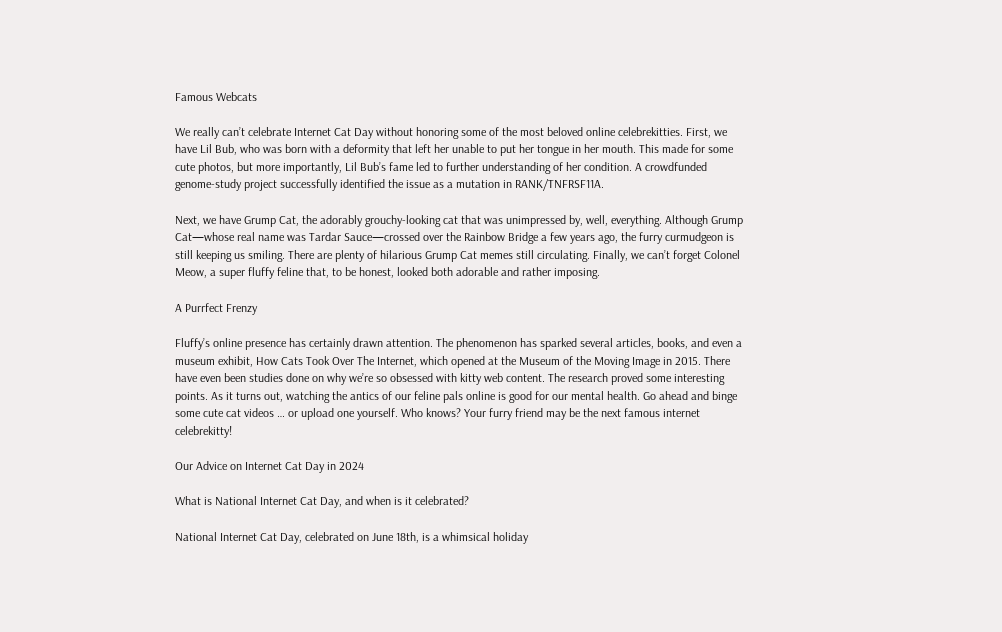Famous Webcats

We really can’t celebrate Internet Cat Day without honoring some of the most beloved online celebrekitties. First, we have Lil Bub, who was born with a deformity that left her unable to put her tongue in her mouth. This made for some cute photos, but more importantly, Lil Bub’s fame led to further understanding of her condition. A crowdfunded genome-study project successfully identified the issue as a mutation in RANK/TNFRSF11A.

Next, we have Grump Cat, the adorably grouchy-looking cat that was unimpressed by, well, everything. Although Grump Cat—whose real name was Tardar Sauce—crossed over the Rainbow Bridge a few years ago, the furry curmudgeon is still keeping us smiling. There are plenty of hilarious Grump Cat memes still circulating. Finally, we can’t forget Colonel Meow, a super fluffy feline that, to be honest, looked both adorable and rather imposing.

A Purrfect Frenzy

Fluffy’s online presence has certainly drawn attention. The phenomenon has sparked several articles, books, and even a museum exhibit, How Cats Took Over The Internet, which opened at the Museum of the Moving Image in 2015. There have even been studies done on why we’re so obsessed with kitty web content. The research proved some interesting points. As it turns out, watching the antics of our feline pals online is good for our mental health. Go ahead and binge some cute cat videos … or upload one yourself. Who knows? Your furry friend may be the next famous internet celebrekitty!

Our Advice on Internet Cat Day in 2024

What is National Internet Cat Day, and when is it celebrated?

National Internet Cat Day, celebrated on June 18th, is a whimsical holiday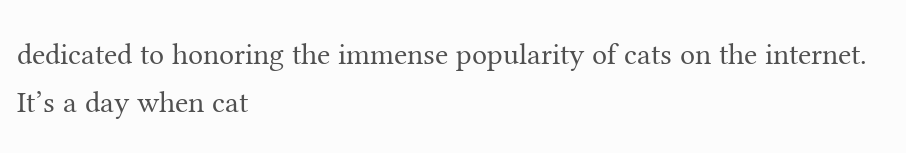dedicated to honoring the immense popularity of cats on the internet. It’s a day when cat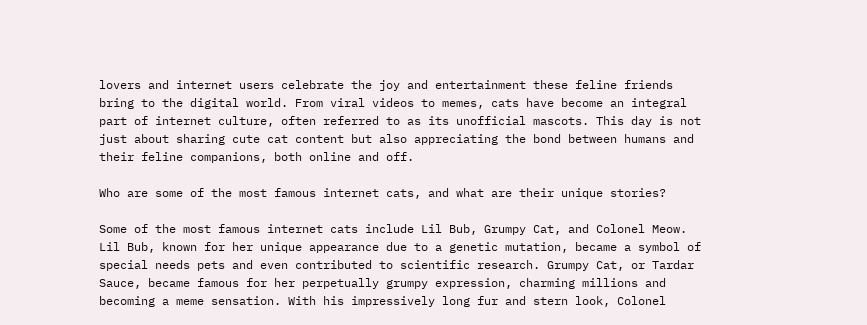lovers and internet users celebrate the joy and entertainment these feline friends bring to the digital world. From viral videos to memes, cats have become an integral part of internet culture, often referred to as its unofficial mascots. This day is not just about sharing cute cat content but also appreciating the bond between humans and their feline companions, both online and off.

Who are some of the most famous internet cats, and what are their unique stories?

Some of the most famous internet cats include Lil Bub, Grumpy Cat, and Colonel Meow. Lil Bub, known for her unique appearance due to a genetic mutation, became a symbol of special needs pets and even contributed to scientific research. Grumpy Cat, or Tardar Sauce, became famous for her perpetually grumpy expression, charming millions and becoming a meme sensation. With his impressively long fur and stern look, Colonel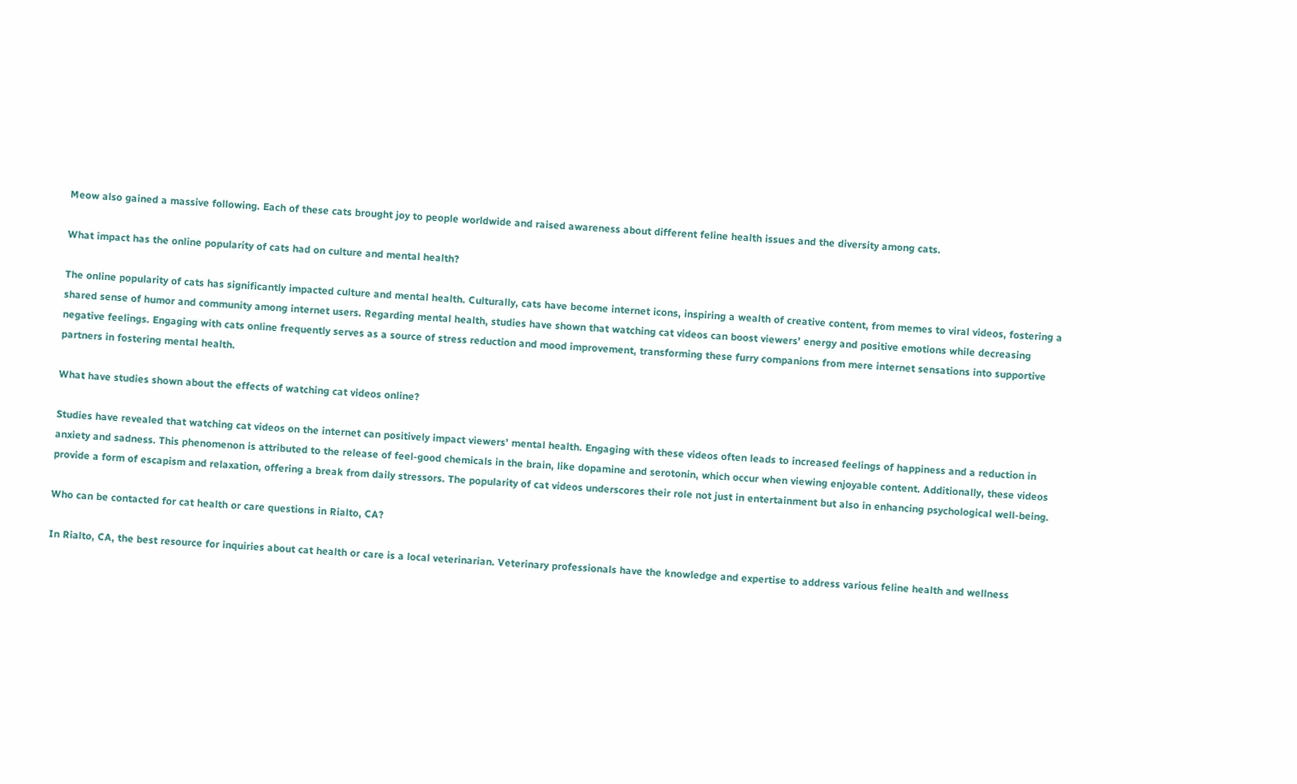Meow also gained a massive following. Each of these cats brought joy to people worldwide and raised awareness about different feline health issues and the diversity among cats.

What impact has the online popularity of cats had on culture and mental health?

The online popularity of cats has significantly impacted culture and mental health. Culturally, cats have become internet icons, inspiring a wealth of creative content, from memes to viral videos, fostering a shared sense of humor and community among internet users. Regarding mental health, studies have shown that watching cat videos can boost viewers’ energy and positive emotions while decreasing negative feelings. Engaging with cats online frequently serves as a source of stress reduction and mood improvement, transforming these furry companions from mere internet sensations into supportive partners in fostering mental health.

What have studies shown about the effects of watching cat videos online?

Studies have revealed that watching cat videos on the internet can positively impact viewers’ mental health. Engaging with these videos often leads to increased feelings of happiness and a reduction in anxiety and sadness. This phenomenon is attributed to the release of feel-good chemicals in the brain, like dopamine and serotonin, which occur when viewing enjoyable content. Additionally, these videos provide a form of escapism and relaxation, offering a break from daily stressors. The popularity of cat videos underscores their role not just in entertainment but also in enhancing psychological well-being.

Who can be contacted for cat health or care questions in Rialto, CA?

In Rialto, CA, the best resource for inquiries about cat health or care is a local veterinarian. Veterinary professionals have the knowledge and expertise to address various feline health and wellness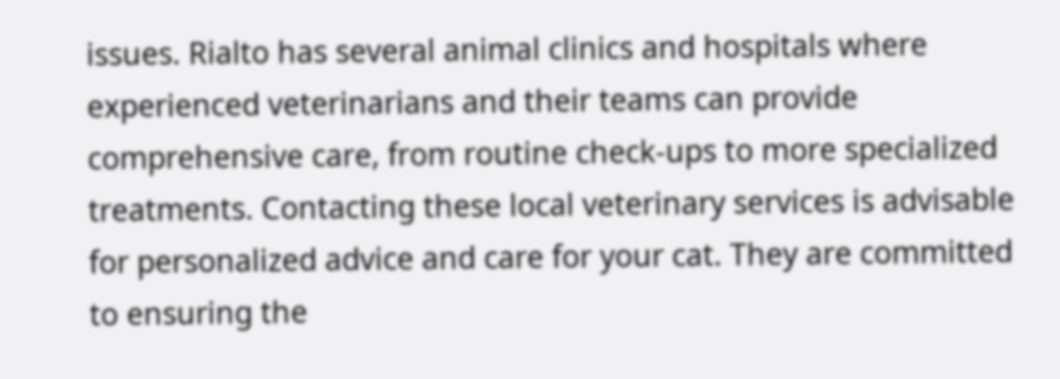issues. Rialto has several animal clinics and hospitals where experienced veterinarians and their teams can provide comprehensive care, from routine check-ups to more specialized treatments. Contacting these local veterinary services is advisable for personalized advice and care for your cat. They are committed to ensuring the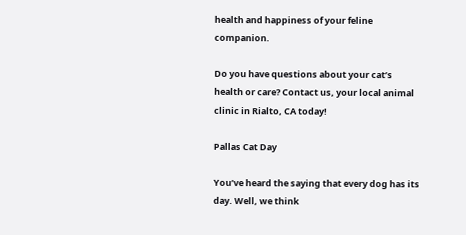health and happiness of your feline companion.

Do you have questions about your cat’s health or care? Contact us, your local animal clinic in Rialto, CA today!

Pallas Cat Day

You’ve heard the saying that every dog has its day. Well, we think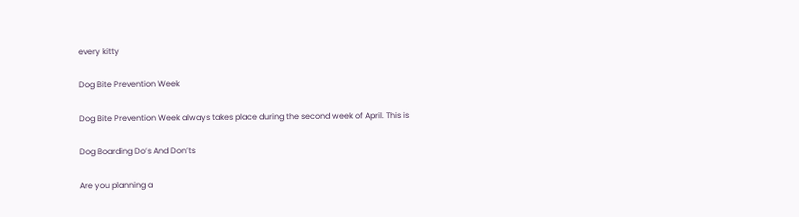every kitty

Dog Bite Prevention Week

Dog Bite Prevention Week always takes place during the second week of April. This is

Dog Boarding Do’s And Don’ts

Are you planning a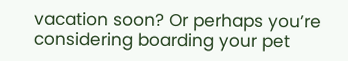vacation soon? Or perhaps you’re considering boarding your pet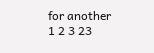for another
1 2 3 23